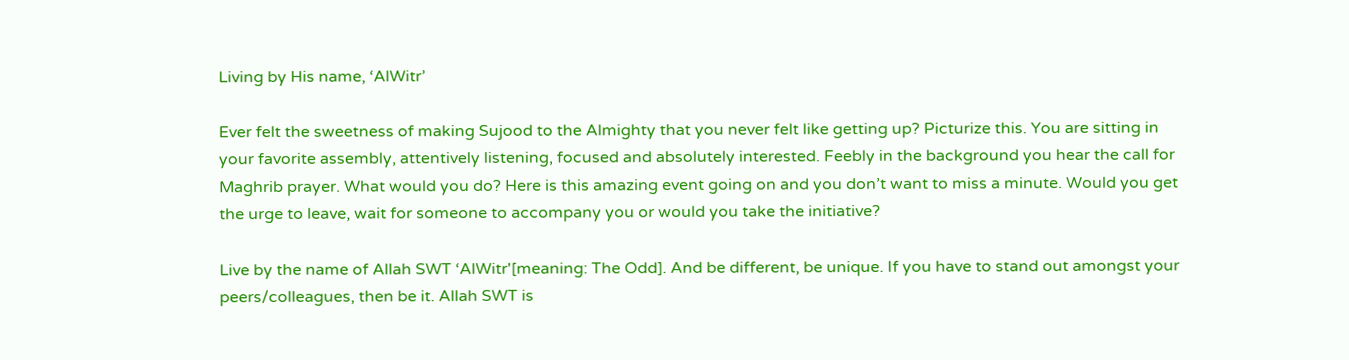Living by His name, ‘AlWitr’

Ever felt the sweetness of making Sujood to the Almighty that you never felt like getting up? Picturize this. You are sitting in your favorite assembly, attentively listening, focused and absolutely interested. Feebly in the background you hear the call for Maghrib prayer. What would you do? Here is this amazing event going on and you don’t want to miss a minute. Would you get the urge to leave, wait for someone to accompany you or would you take the initiative?

Live by the name of Allah SWT ‘AlWitr'[meaning: The Odd]. And be different, be unique. If you have to stand out amongst your peers/colleagues, then be it. Allah SWT is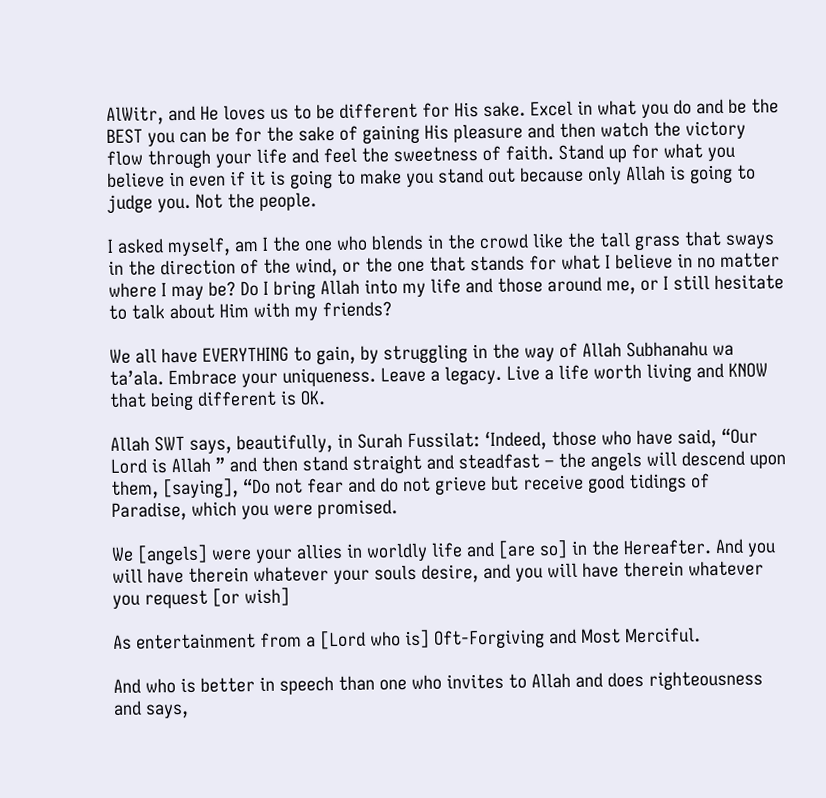AlWitr, and He loves us to be different for His sake. Excel in what you do and be the BEST you can be for the sake of gaining His pleasure and then watch the victory flow through your life and feel the sweetness of faith. Stand up for what you believe in even if it is going to make you stand out because only Allah is going to judge you. Not the people.

I asked myself, am I the one who blends in the crowd like the tall grass that sways in the direction of the wind, or the one that stands for what I believe in no matter where I may be? Do I bring Allah into my life and those around me, or I still hesitate to talk about Him with my friends?

We all have EVERYTHING to gain, by struggling in the way of Allah Subhanahu wa ta’ala. Embrace your uniqueness. Leave a legacy. Live a life worth living and KNOW that being different is OK.

Allah SWT says, beautifully, in Surah Fussilat: ‘Indeed, those who have said, “Our Lord is Allah ” and then stand straight and steadfast – the angels will descend upon them, [saying], “Do not fear and do not grieve but receive good tidings of Paradise, which you were promised.

We [angels] were your allies in worldly life and [are so] in the Hereafter. And you will have therein whatever your souls desire, and you will have therein whatever you request [or wish]

As entertainment from a [Lord who is] Oft-Forgiving and Most Merciful.

And who is better in speech than one who invites to Allah and does righteousness and says,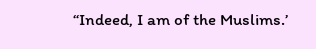“Indeed, I am of the Muslims.’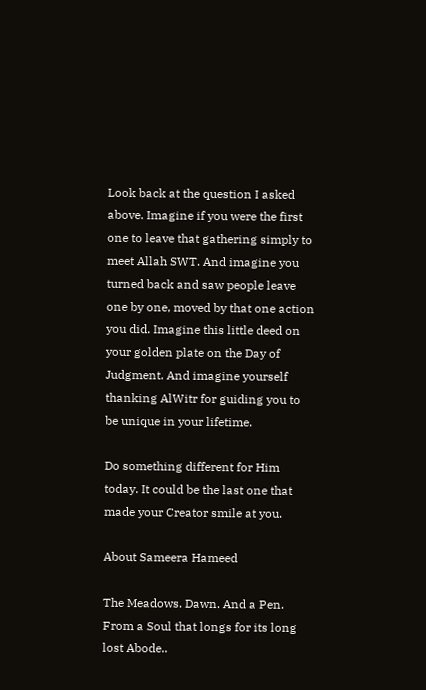Look back at the question I asked above. Imagine if you were the first one to leave that gathering simply to meet Allah SWT. And imagine you turned back and saw people leave one by one, moved by that one action you did. Imagine this little deed on your golden plate on the Day of Judgment. And imagine yourself thanking AlWitr for guiding you to be unique in your lifetime.

Do something different for Him today. It could be the last one that made your Creator smile at you.

About Sameera Hameed

The Meadows. Dawn. And a Pen. From a Soul that longs for its long lost Abode..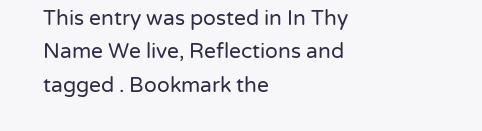This entry was posted in In Thy Name We live, Reflections and tagged . Bookmark the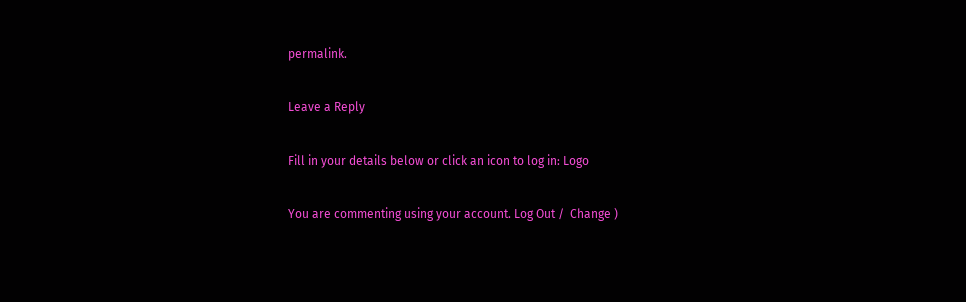permalink.

Leave a Reply

Fill in your details below or click an icon to log in: Logo

You are commenting using your account. Log Out /  Change )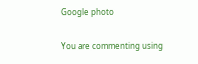Google photo

You are commenting using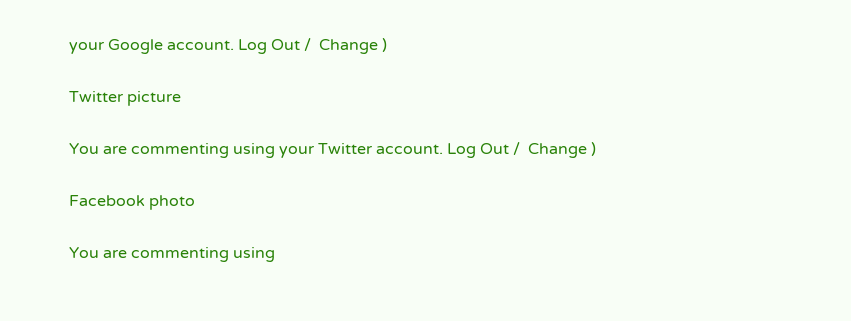your Google account. Log Out /  Change )

Twitter picture

You are commenting using your Twitter account. Log Out /  Change )

Facebook photo

You are commenting using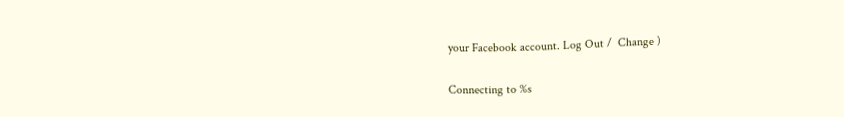your Facebook account. Log Out /  Change )

Connecting to %s